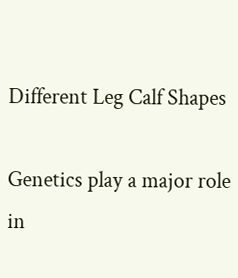Different Leg Calf Shapes

Genetics play a major role in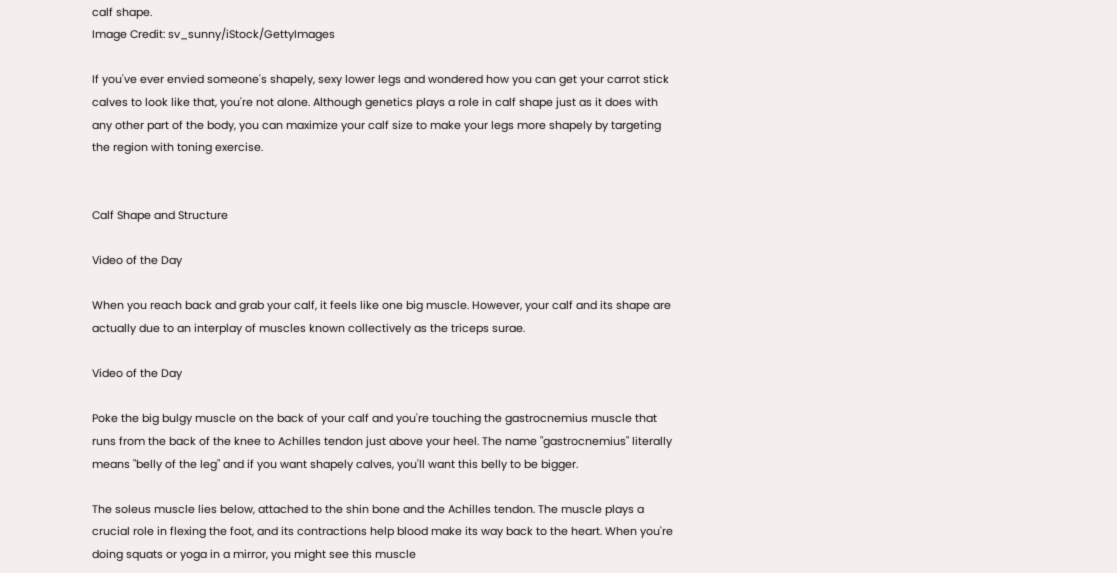calf shape.
Image Credit: sv_sunny/iStock/GettyImages

If you've ever envied someone's shapely, sexy lower legs and wondered how you can get your carrot stick calves to look like that, you're not alone. Although genetics plays a role in calf shape just as it does with any other part of the body, you can maximize your calf size to make your legs more shapely by targeting the region with toning exercise.


Calf Shape and Structure

Video of the Day

When you reach back and grab your calf, it feels like one big muscle. However, your calf and its shape are actually due to an interplay of muscles known collectively as the triceps surae.

Video of the Day

Poke the big bulgy muscle on the back of your calf and you're touching the gastrocnemius muscle that runs from the back of the knee to Achilles tendon just above your heel. The name "gastrocnemius" literally means "belly of the leg" and if you want shapely calves, you'll want this belly to be bigger.

The soleus muscle lies below, attached to the shin bone and the Achilles tendon. The muscle plays a crucial role in flexing the foot, and its contractions help blood make its way back to the heart. When you're doing squats or yoga in a mirror, you might see this muscle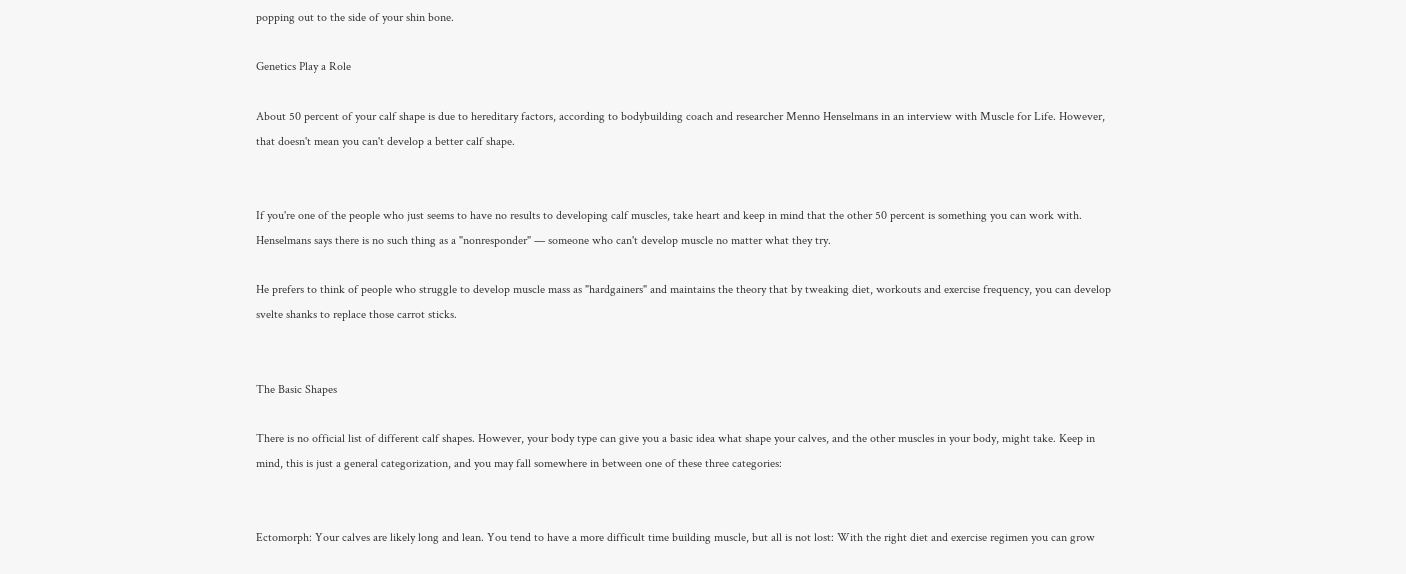popping out to the side of your shin bone.

Genetics Play a Role

About 50 percent of your calf shape is due to hereditary factors, according to bodybuilding coach and researcher Menno Henselmans in an interview with Muscle for Life. However, that doesn't mean you can't develop a better calf shape.


If you're one of the people who just seems to have no results to developing calf muscles, take heart and keep in mind that the other 50 percent is something you can work with. Henselmans says there is no such thing as a "nonresponder" — someone who can't develop muscle no matter what they try.

He prefers to think of people who struggle to develop muscle mass as "hardgainers" and maintains the theory that by tweaking diet, workouts and exercise frequency, you can develop svelte shanks to replace those carrot sticks.


The Basic Shapes

There is no official list of different calf shapes. However, your body type can give you a basic idea what shape your calves, and the other muscles in your body, might take. Keep in mind, this is just a general categorization, and you may fall somewhere in between one of these three categories:


Ectomorph: Your calves are likely long and lean. You tend to have a more difficult time building muscle, but all is not lost: With the right diet and exercise regimen you can grow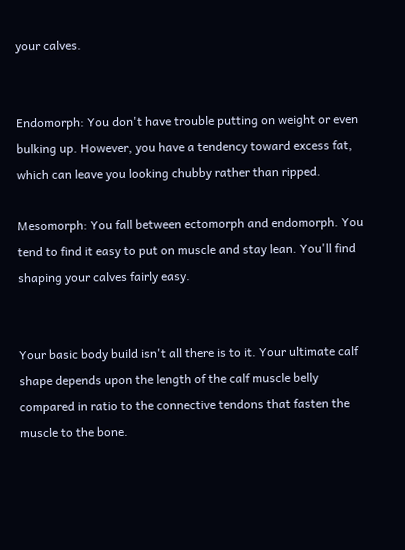your calves.


Endomorph: You don't have trouble putting on weight or even bulking up. However, you have a tendency toward excess fat, which can leave you looking chubby rather than ripped.

Mesomorph: You fall between ectomorph and endomorph. You tend to find it easy to put on muscle and stay lean. You'll find shaping your calves fairly easy.


Your basic body build isn't all there is to it. Your ultimate calf shape depends upon the length of the calf muscle belly compared in ratio to the connective tendons that fasten the muscle to the bone.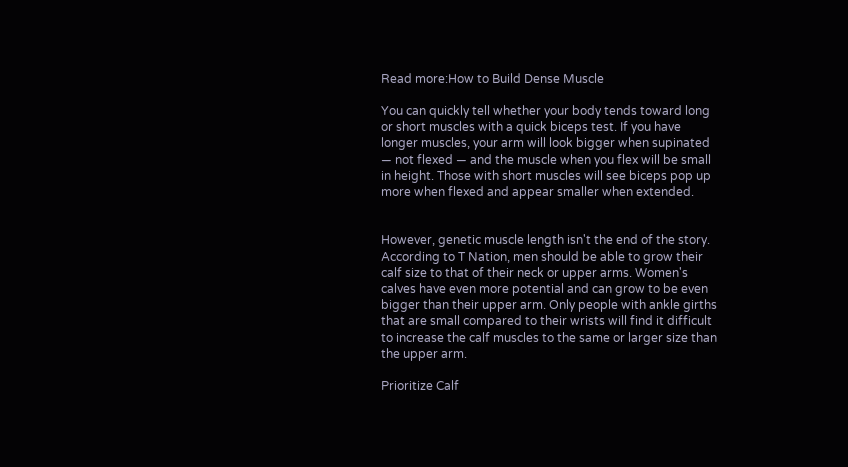Read more:How to Build Dense Muscle

You can quickly tell whether your body tends toward long or short muscles with a quick biceps test. If you have longer muscles, your arm will look bigger when supinated — not flexed — and the muscle when you flex will be small in height. Those with short muscles will see biceps pop up more when flexed and appear smaller when extended.


However, genetic muscle length isn't the end of the story. According to T Nation, men should be able to grow their calf size to that of their neck or upper arms. Women's calves have even more potential and can grow to be even bigger than their upper arm. Only people with ankle girths that are small compared to their wrists will find it difficult to increase the calf muscles to the same or larger size than the upper arm.

Prioritize Calf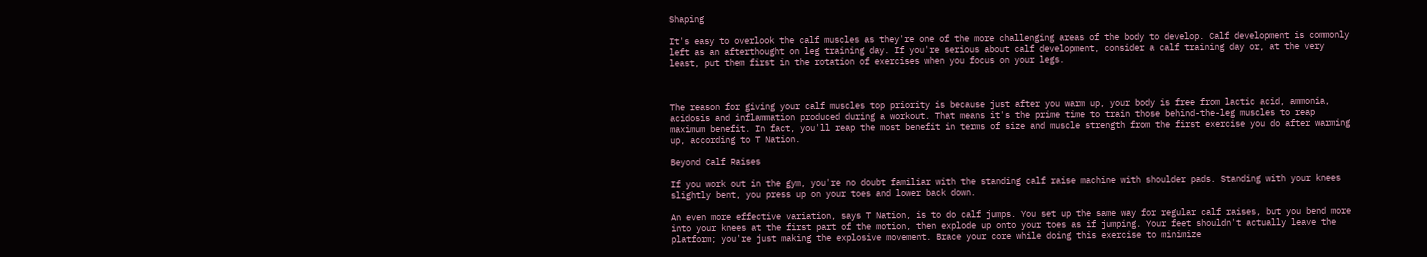Shaping

It's easy to overlook the calf muscles as they're one of the more challenging areas of the body to develop. Calf development is commonly left as an afterthought on leg training day. If you're serious about calf development, consider a calf training day or, at the very least, put them first in the rotation of exercises when you focus on your legs.



The reason for giving your calf muscles top priority is because just after you warm up, your body is free from lactic acid, ammonia, acidosis and inflammation produced during a workout. That means it's the prime time to train those behind-the-leg muscles to reap maximum benefit. In fact, you'll reap the most benefit in terms of size and muscle strength from the first exercise you do after warming up, according to T Nation.

Beyond Calf Raises

If you work out in the gym, you're no doubt familiar with the standing calf raise machine with shoulder pads. Standing with your knees slightly bent, you press up on your toes and lower back down.

An even more effective variation, says T Nation, is to do calf jumps. You set up the same way for regular calf raises, but you bend more into your knees at the first part of the motion, then explode up onto your toes as if jumping. Your feet shouldn't actually leave the platform; you're just making the explosive movement. Brace your core while doing this exercise to minimize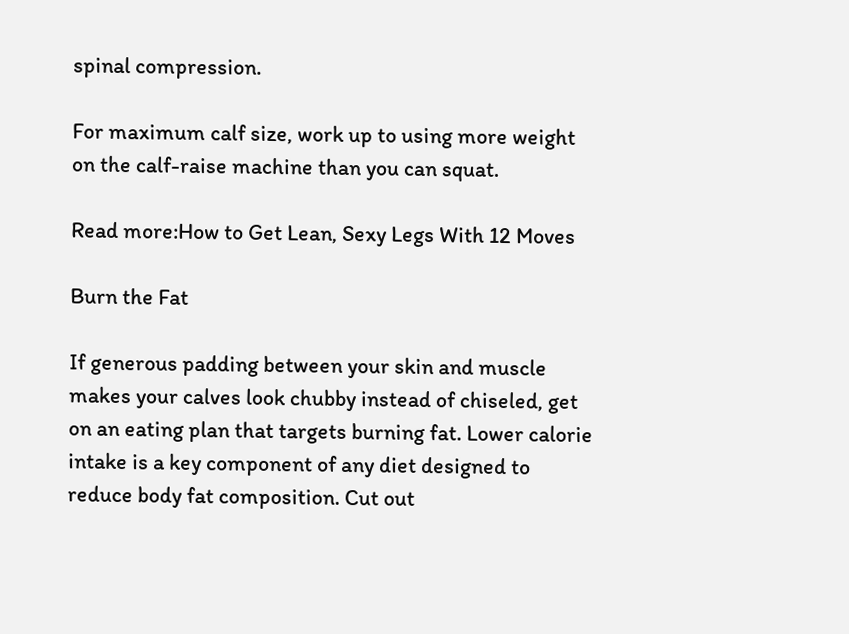spinal compression.

For maximum calf size, work up to using more weight on the calf-raise machine than you can squat.

Read more:How to Get Lean, Sexy Legs With 12 Moves

Burn the Fat

If generous padding between your skin and muscle makes your calves look chubby instead of chiseled, get on an eating plan that targets burning fat. Lower calorie intake is a key component of any diet designed to reduce body fat composition. Cut out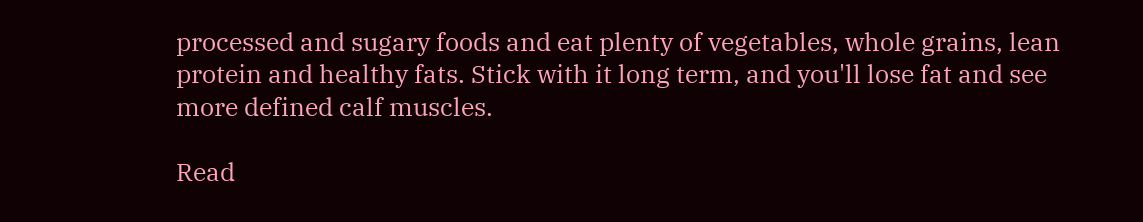processed and sugary foods and eat plenty of vegetables, whole grains, lean protein and healthy fats. Stick with it long term, and you'll lose fat and see more defined calf muscles.

Read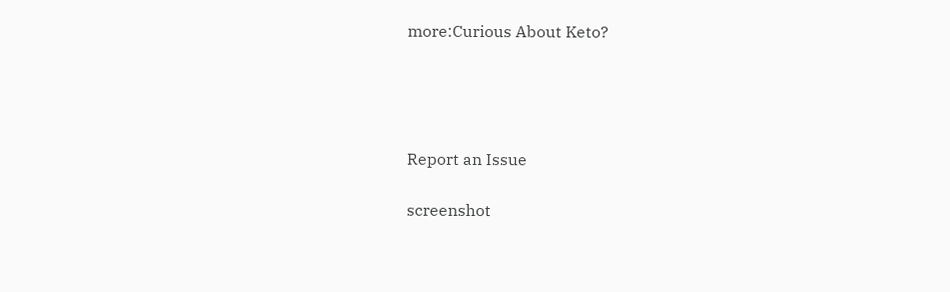more:Curious About Keto?




Report an Issue

screenshot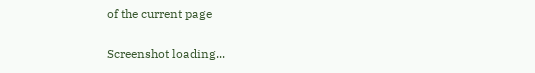of the current page

Screenshot loading...